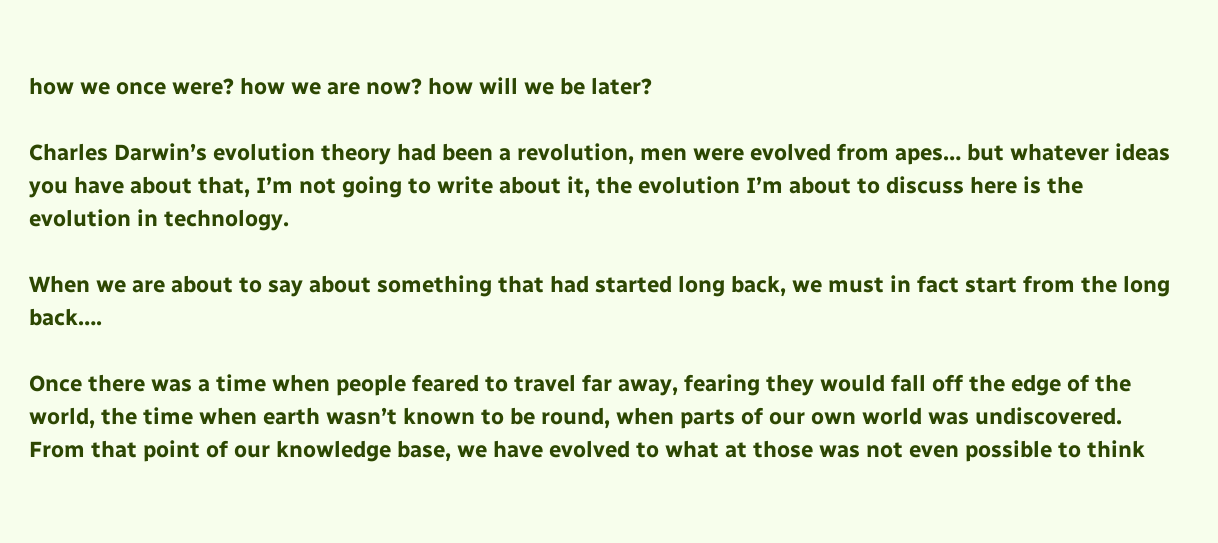how we once were? how we are now? how will we be later?

Charles Darwin’s evolution theory had been a revolution, men were evolved from apes… but whatever ideas you have about that, I’m not going to write about it, the evolution I’m about to discuss here is the evolution in technology.

When we are about to say about something that had started long back, we must in fact start from the long back….

Once there was a time when people feared to travel far away, fearing they would fall off the edge of the world, the time when earth wasn’t known to be round, when parts of our own world was undiscovered. From that point of our knowledge base, we have evolved to what at those was not even possible to think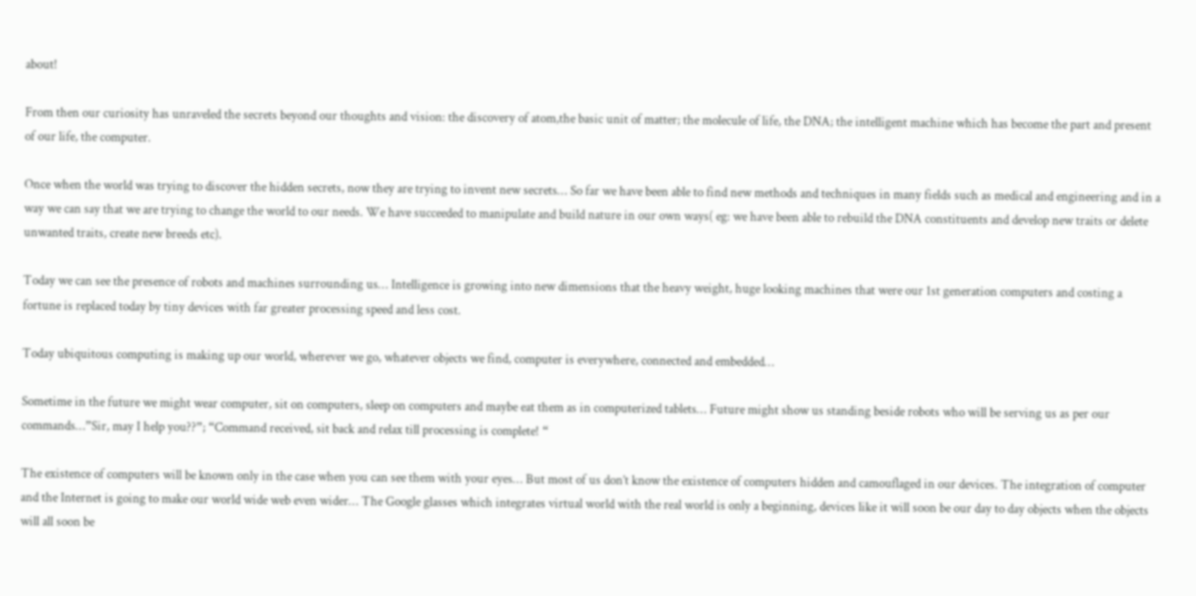about!

From then our curiosity has unraveled the secrets beyond our thoughts and vision: the discovery of atom,the basic unit of matter; the molecule of life, the DNA; the intelligent machine which has become the part and present of our life, the computer.

Once when the world was trying to discover the hidden secrets, now they are trying to invent new secrets… So far we have been able to find new methods and techniques in many fields such as medical and engineering and in a way we can say that we are trying to change the world to our needs. We have succeeded to manipulate and build nature in our own ways( eg: we have been able to rebuild the DNA constituents and develop new traits or delete unwanted traits, create new breeds etc).

Today we can see the presence of robots and machines surrounding us… Intelligence is growing into new dimensions that the heavy weight, huge looking machines that were our 1st generation computers and costing a fortune is replaced today by tiny devices with far greater processing speed and less cost.

Today ubiquitous computing is making up our world, wherever we go, whatever objects we find, computer is everywhere, connected and embedded…

Sometime in the future we might wear computer, sit on computers, sleep on computers and maybe eat them as in computerized tablets… Future might show us standing beside robots who will be serving us as per our commands…”Sir, may I help you??”; “Command received, sit back and relax till processing is complete! “

The existence of computers will be known only in the case when you can see them with your eyes… But most of us don’t know the existence of computers hidden and camouflaged in our devices. The integration of computer and the Internet is going to make our world wide web even wider… The Google glasses which integrates virtual world with the real world is only a beginning, devices like it will soon be our day to day objects when the objects will all soon be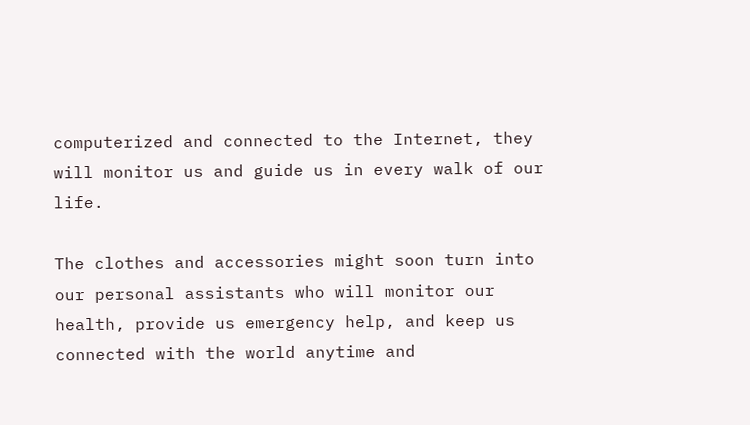computerized and connected to the Internet, they will monitor us and guide us in every walk of our life.

The clothes and accessories might soon turn into our personal assistants who will monitor our health, provide us emergency help, and keep us connected with the world anytime and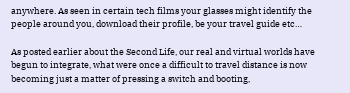anywhere. As seen in certain tech films your glasses might identify the people around you, download their profile, be your travel guide etc…

As posted earlier about the Second Life, our real and virtual worlds have begun to integrate, what were once a difficult to travel distance is now becoming just a matter of pressing a switch and booting,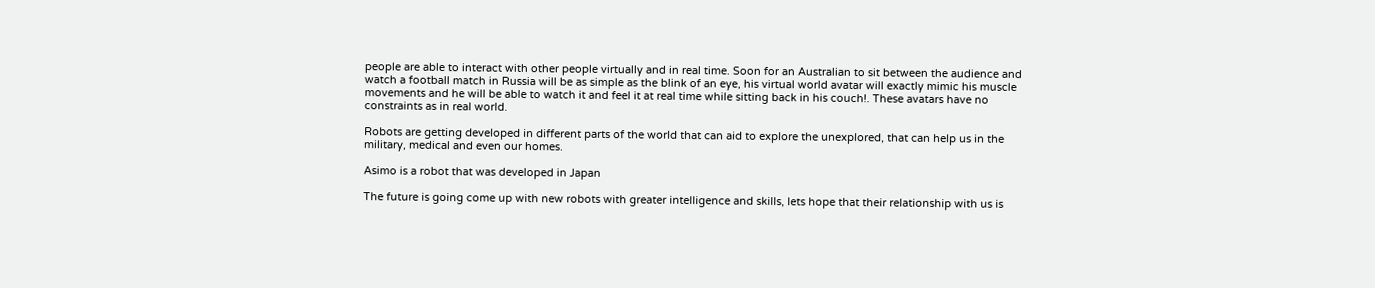people are able to interact with other people virtually and in real time. Soon for an Australian to sit between the audience and watch a football match in Russia will be as simple as the blink of an eye, his virtual world avatar will exactly mimic his muscle movements and he will be able to watch it and feel it at real time while sitting back in his couch!. These avatars have no constraints as in real world.

Robots are getting developed in different parts of the world that can aid to explore the unexplored, that can help us in the military, medical and even our homes.

Asimo is a robot that was developed in Japan

The future is going come up with new robots with greater intelligence and skills, lets hope that their relationship with us is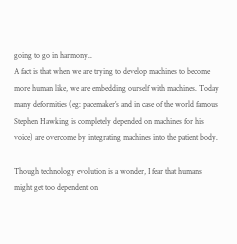going to go in harmony..
A fact is that when we are trying to develop machines to become more human like, we are embedding ourself with machines. Today many deformities (eg: pacemaker’s and in case of the world famous Stephen Hawking is completely depended on machines for his voice) are overcome by integrating machines into the patient body.

Though technology evolution is a wonder, I fear that humans might get too dependent on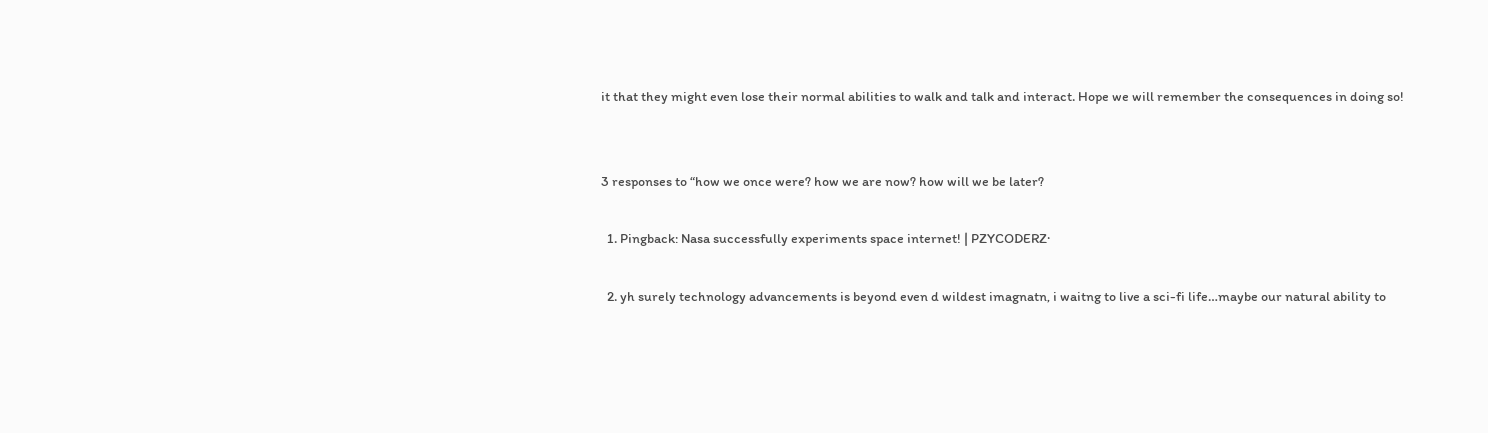it that they might even lose their normal abilities to walk and talk and interact. Hope we will remember the consequences in doing so!


3 responses to “how we once were? how we are now? how will we be later?

  1. Pingback: Nasa successfully experiments space internet! | PZYCODERZ·

  2. yh surely technology advancements is beyond even d wildest imagnatn, i waitng to live a sci-fi life…maybe our natural ability to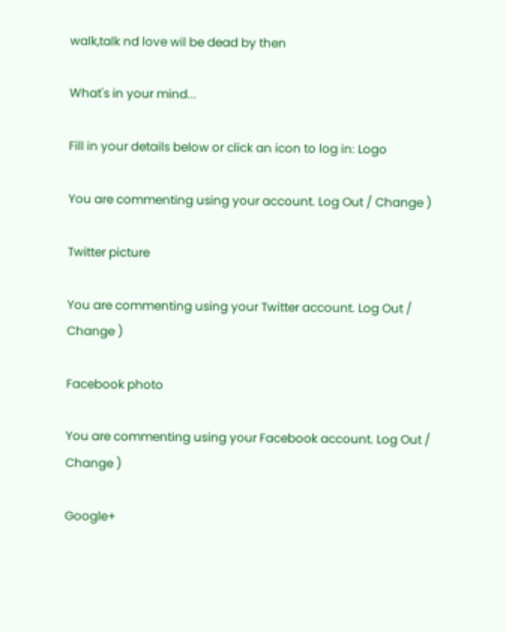walk,talk nd love wil be dead by then

What's in your mind...

Fill in your details below or click an icon to log in: Logo

You are commenting using your account. Log Out / Change )

Twitter picture

You are commenting using your Twitter account. Log Out / Change )

Facebook photo

You are commenting using your Facebook account. Log Out / Change )

Google+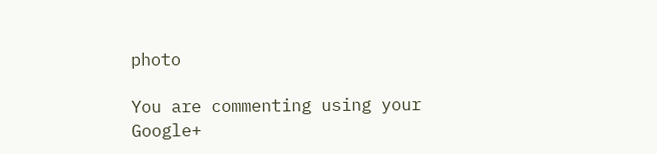photo

You are commenting using your Google+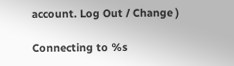account. Log Out / Change )

Connecting to %s